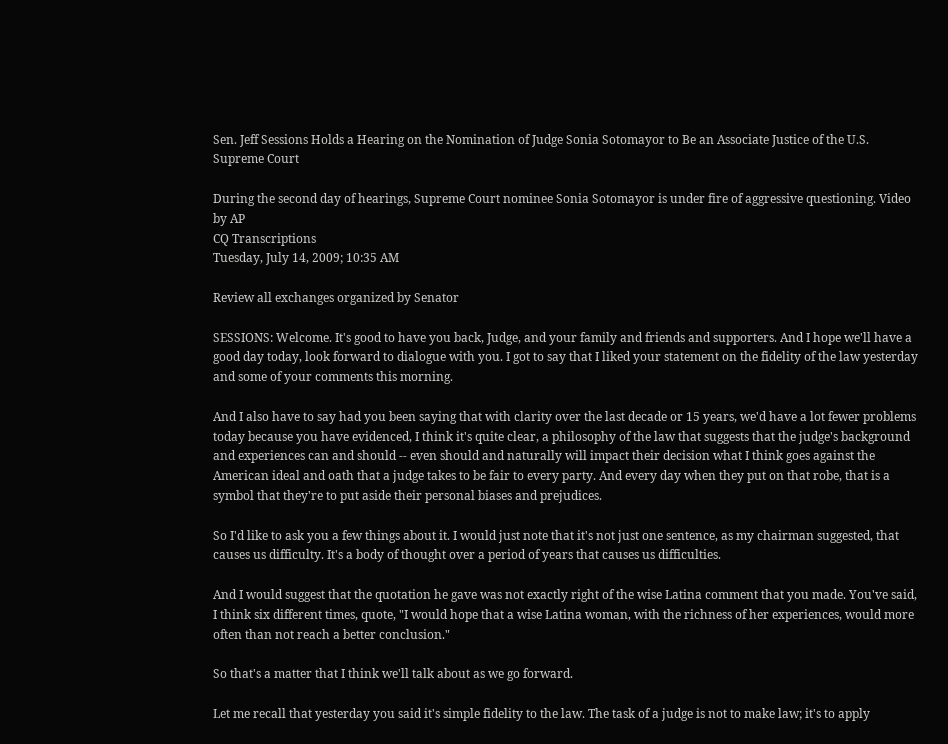Sen. Jeff Sessions Holds a Hearing on the Nomination of Judge Sonia Sotomayor to Be an Associate Justice of the U.S. Supreme Court

During the second day of hearings, Supreme Court nominee Sonia Sotomayor is under fire of aggressive questioning. Video by AP
CQ Transcriptions
Tuesday, July 14, 2009; 10:35 AM

Review all exchanges organized by Senator

SESSIONS: Welcome. It's good to have you back, Judge, and your family and friends and supporters. And I hope we'll have a good day today, look forward to dialogue with you. I got to say that I liked your statement on the fidelity of the law yesterday and some of your comments this morning.

And I also have to say had you been saying that with clarity over the last decade or 15 years, we'd have a lot fewer problems today because you have evidenced, I think it's quite clear, a philosophy of the law that suggests that the judge's background and experiences can and should -- even should and naturally will impact their decision what I think goes against the American ideal and oath that a judge takes to be fair to every party. And every day when they put on that robe, that is a symbol that they're to put aside their personal biases and prejudices.

So I'd like to ask you a few things about it. I would just note that it's not just one sentence, as my chairman suggested, that causes us difficulty. It's a body of thought over a period of years that causes us difficulties.

And I would suggest that the quotation he gave was not exactly right of the wise Latina comment that you made. You've said, I think six different times, quote, "I would hope that a wise Latina woman, with the richness of her experiences, would more often than not reach a better conclusion."

So that's a matter that I think we'll talk about as we go forward.

Let me recall that yesterday you said it's simple fidelity to the law. The task of a judge is not to make law; it's to apply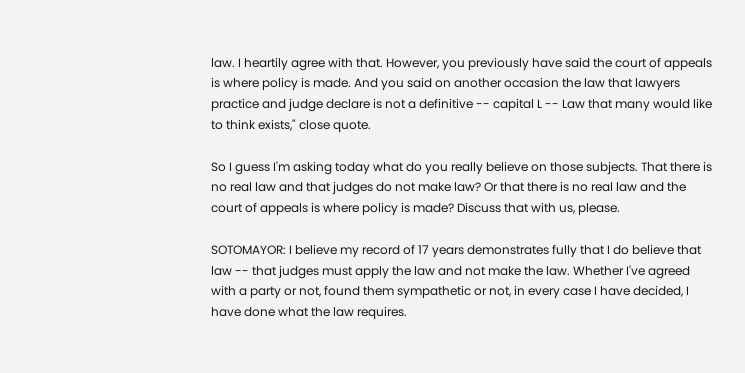law. I heartily agree with that. However, you previously have said the court of appeals is where policy is made. And you said on another occasion the law that lawyers practice and judge declare is not a definitive -- capital L -- Law that many would like to think exists," close quote.

So I guess I'm asking today what do you really believe on those subjects. That there is no real law and that judges do not make law? Or that there is no real law and the court of appeals is where policy is made? Discuss that with us, please.

SOTOMAYOR: I believe my record of 17 years demonstrates fully that I do believe that law -- that judges must apply the law and not make the law. Whether I've agreed with a party or not, found them sympathetic or not, in every case I have decided, I have done what the law requires.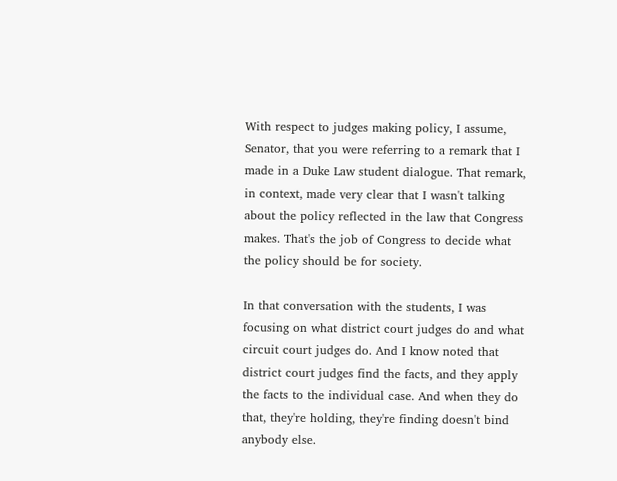With respect to judges making policy, I assume, Senator, that you were referring to a remark that I made in a Duke Law student dialogue. That remark, in context, made very clear that I wasn't talking about the policy reflected in the law that Congress makes. That's the job of Congress to decide what the policy should be for society.

In that conversation with the students, I was focusing on what district court judges do and what circuit court judges do. And I know noted that district court judges find the facts, and they apply the facts to the individual case. And when they do that, they're holding, they're finding doesn't bind anybody else.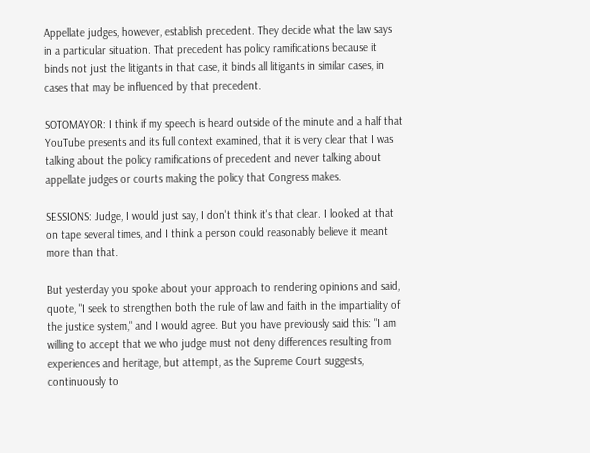Appellate judges, however, establish precedent. They decide what the law says in a particular situation. That precedent has policy ramifications because it binds not just the litigants in that case, it binds all litigants in similar cases, in cases that may be influenced by that precedent.

SOTOMAYOR: I think if my speech is heard outside of the minute and a half that YouTube presents and its full context examined, that it is very clear that I was talking about the policy ramifications of precedent and never talking about appellate judges or courts making the policy that Congress makes.

SESSIONS: Judge, I would just say, I don't think it's that clear. I looked at that on tape several times, and I think a person could reasonably believe it meant more than that.

But yesterday you spoke about your approach to rendering opinions and said, quote, "I seek to strengthen both the rule of law and faith in the impartiality of the justice system," and I would agree. But you have previously said this: "I am willing to accept that we who judge must not deny differences resulting from experiences and heritage, but attempt, as the Supreme Court suggests, continuously to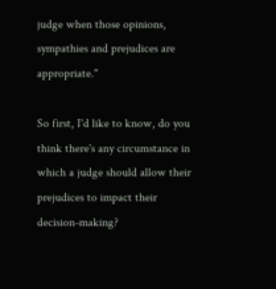judge when those opinions, sympathies and prejudices are appropriate."

So first, I'd like to know, do you think there's any circumstance in which a judge should allow their prejudices to impact their decision-making?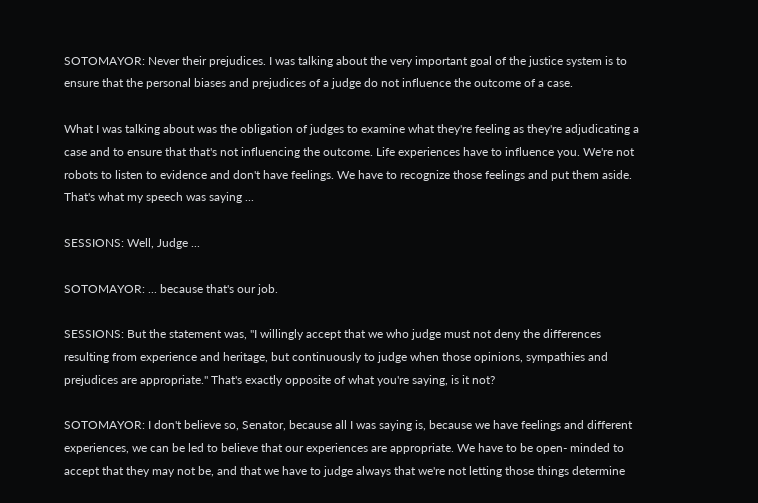SOTOMAYOR: Never their prejudices. I was talking about the very important goal of the justice system is to ensure that the personal biases and prejudices of a judge do not influence the outcome of a case.

What I was talking about was the obligation of judges to examine what they're feeling as they're adjudicating a case and to ensure that that's not influencing the outcome. Life experiences have to influence you. We're not robots to listen to evidence and don't have feelings. We have to recognize those feelings and put them aside. That's what my speech was saying ...

SESSIONS: Well, Judge ...

SOTOMAYOR: ... because that's our job.

SESSIONS: But the statement was, "I willingly accept that we who judge must not deny the differences resulting from experience and heritage, but continuously to judge when those opinions, sympathies and prejudices are appropriate." That's exactly opposite of what you're saying, is it not?

SOTOMAYOR: I don't believe so, Senator, because all I was saying is, because we have feelings and different experiences, we can be led to believe that our experiences are appropriate. We have to be open- minded to accept that they may not be, and that we have to judge always that we're not letting those things determine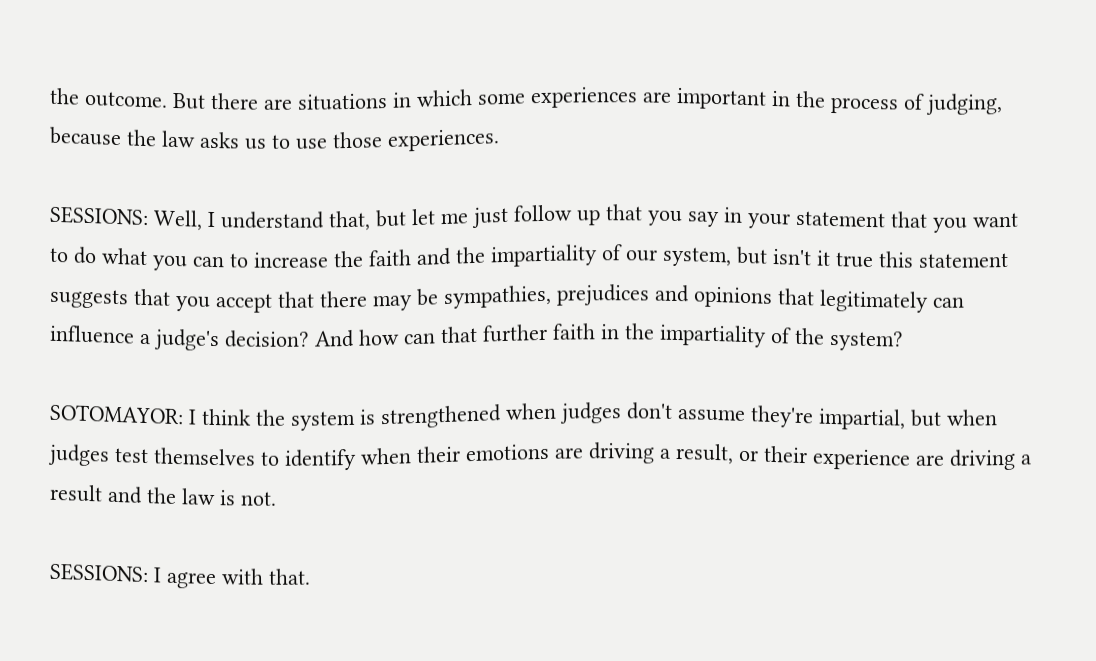the outcome. But there are situations in which some experiences are important in the process of judging, because the law asks us to use those experiences.

SESSIONS: Well, I understand that, but let me just follow up that you say in your statement that you want to do what you can to increase the faith and the impartiality of our system, but isn't it true this statement suggests that you accept that there may be sympathies, prejudices and opinions that legitimately can influence a judge's decision? And how can that further faith in the impartiality of the system?

SOTOMAYOR: I think the system is strengthened when judges don't assume they're impartial, but when judges test themselves to identify when their emotions are driving a result, or their experience are driving a result and the law is not.

SESSIONS: I agree with that.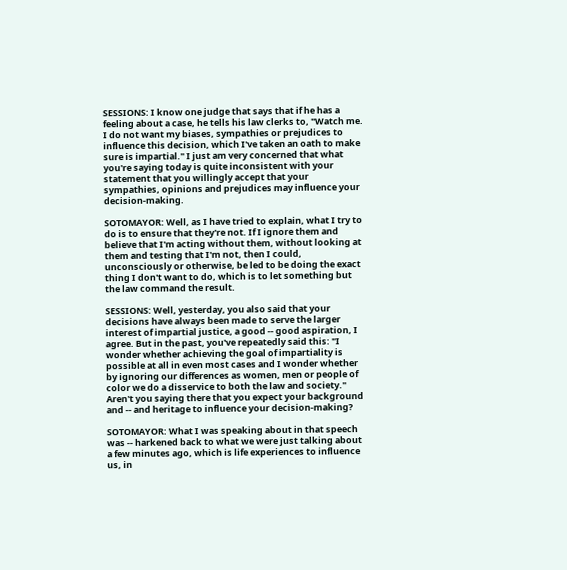SESSIONS: I know one judge that says that if he has a feeling about a case, he tells his law clerks to, "Watch me. I do not want my biases, sympathies or prejudices to influence this decision, which I've taken an oath to make sure is impartial." I just am very concerned that what you're saying today is quite inconsistent with your statement that you willingly accept that your sympathies, opinions and prejudices may influence your decision-making.

SOTOMAYOR: Well, as I have tried to explain, what I try to do is to ensure that they're not. If I ignore them and believe that I'm acting without them, without looking at them and testing that I'm not, then I could, unconsciously or otherwise, be led to be doing the exact thing I don't want to do, which is to let something but the law command the result.

SESSIONS: Well, yesterday, you also said that your decisions have always been made to serve the larger interest of impartial justice, a good -- good aspiration, I agree. But in the past, you've repeatedly said this: "I wonder whether achieving the goal of impartiality is possible at all in even most cases and I wonder whether by ignoring our differences as women, men or people of color we do a disservice to both the law and society." Aren't you saying there that you expect your background and -- and heritage to influence your decision-making?

SOTOMAYOR: What I was speaking about in that speech was -- harkened back to what we were just talking about a few minutes ago, which is life experiences to influence us, in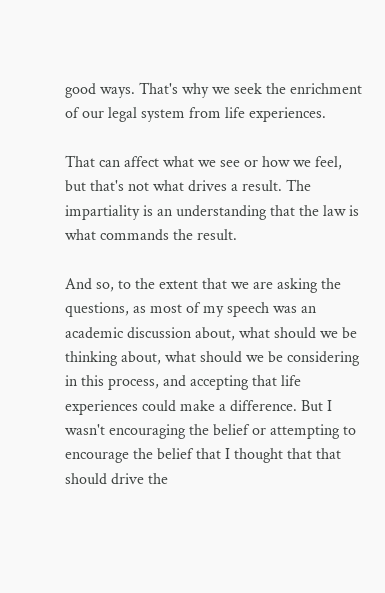good ways. That's why we seek the enrichment of our legal system from life experiences.

That can affect what we see or how we feel, but that's not what drives a result. The impartiality is an understanding that the law is what commands the result.

And so, to the extent that we are asking the questions, as most of my speech was an academic discussion about, what should we be thinking about, what should we be considering in this process, and accepting that life experiences could make a difference. But I wasn't encouraging the belief or attempting to encourage the belief that I thought that that should drive the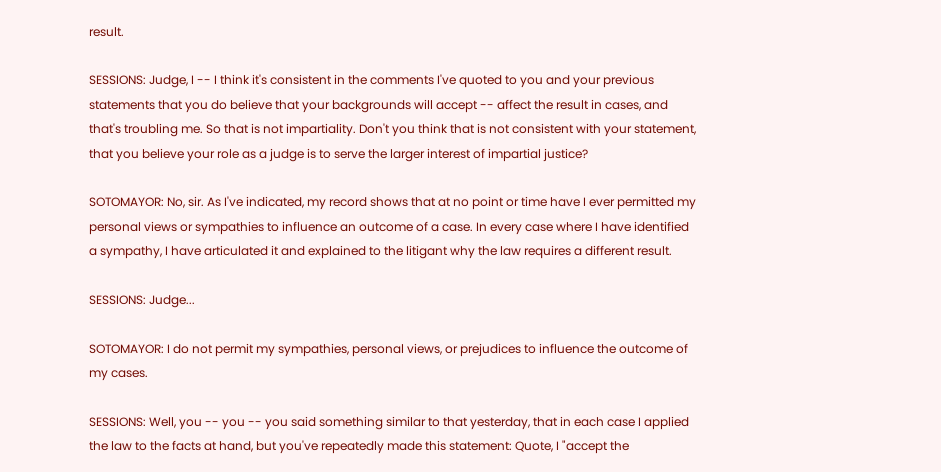result.

SESSIONS: Judge, I -- I think it's consistent in the comments I've quoted to you and your previous statements that you do believe that your backgrounds will accept -- affect the result in cases, and that's troubling me. So that is not impartiality. Don't you think that is not consistent with your statement, that you believe your role as a judge is to serve the larger interest of impartial justice?

SOTOMAYOR: No, sir. As I've indicated, my record shows that at no point or time have I ever permitted my personal views or sympathies to influence an outcome of a case. In every case where I have identified a sympathy, I have articulated it and explained to the litigant why the law requires a different result.

SESSIONS: Judge...

SOTOMAYOR: I do not permit my sympathies, personal views, or prejudices to influence the outcome of my cases.

SESSIONS: Well, you -- you -- you said something similar to that yesterday, that in each case I applied the law to the facts at hand, but you've repeatedly made this statement: Quote, I "accept the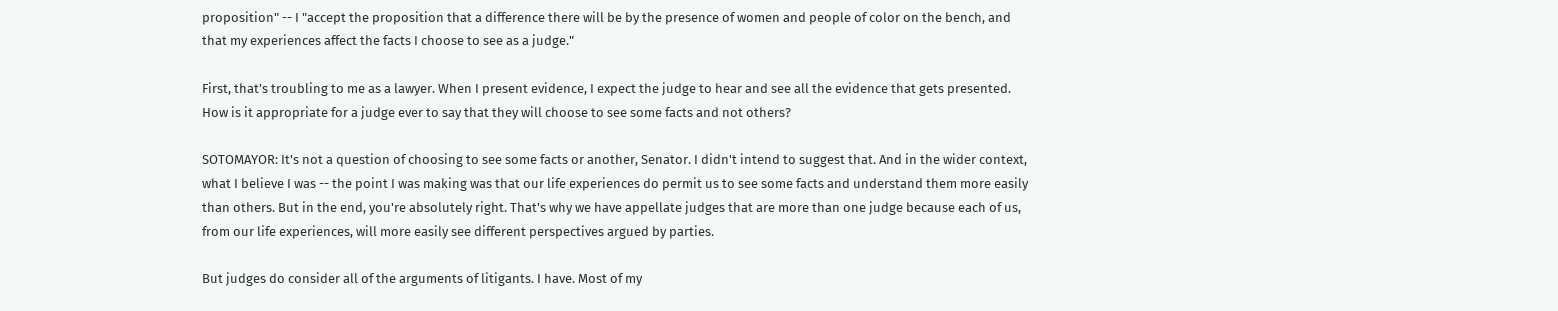proposition" -- I "accept the proposition that a difference there will be by the presence of women and people of color on the bench, and that my experiences affect the facts I choose to see as a judge."

First, that's troubling to me as a lawyer. When I present evidence, I expect the judge to hear and see all the evidence that gets presented. How is it appropriate for a judge ever to say that they will choose to see some facts and not others?

SOTOMAYOR: It's not a question of choosing to see some facts or another, Senator. I didn't intend to suggest that. And in the wider context, what I believe I was -- the point I was making was that our life experiences do permit us to see some facts and understand them more easily than others. But in the end, you're absolutely right. That's why we have appellate judges that are more than one judge because each of us, from our life experiences, will more easily see different perspectives argued by parties.

But judges do consider all of the arguments of litigants. I have. Most of my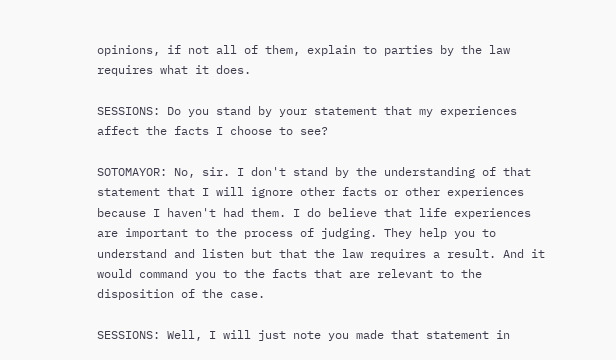opinions, if not all of them, explain to parties by the law requires what it does.

SESSIONS: Do you stand by your statement that my experiences affect the facts I choose to see?

SOTOMAYOR: No, sir. I don't stand by the understanding of that statement that I will ignore other facts or other experiences because I haven't had them. I do believe that life experiences are important to the process of judging. They help you to understand and listen but that the law requires a result. And it would command you to the facts that are relevant to the disposition of the case.

SESSIONS: Well, I will just note you made that statement in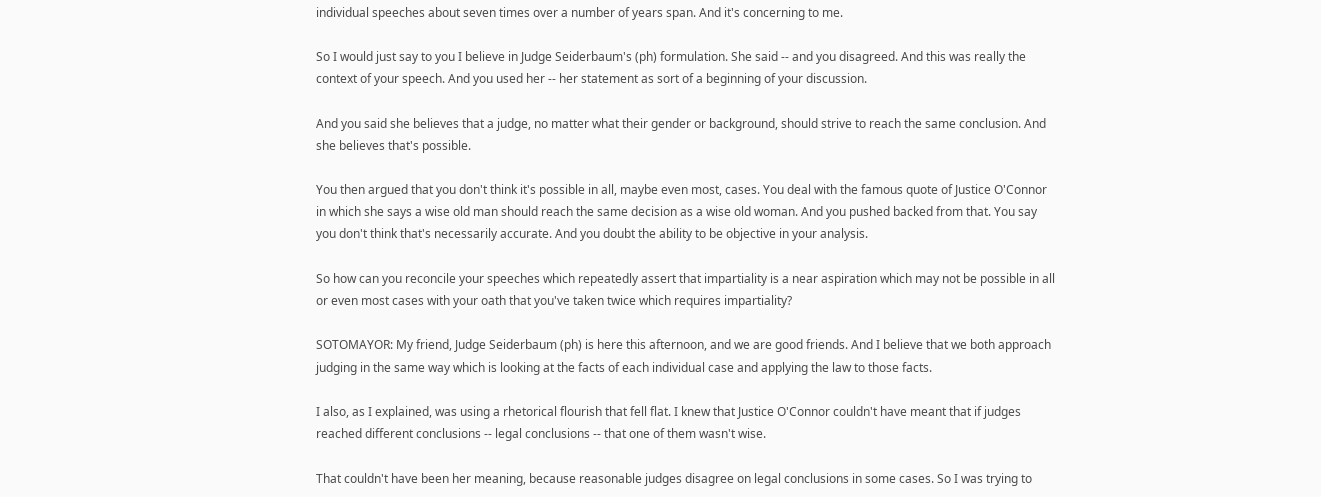individual speeches about seven times over a number of years span. And it's concerning to me.

So I would just say to you I believe in Judge Seiderbaum's (ph) formulation. She said -- and you disagreed. And this was really the context of your speech. And you used her -- her statement as sort of a beginning of your discussion.

And you said she believes that a judge, no matter what their gender or background, should strive to reach the same conclusion. And she believes that's possible.

You then argued that you don't think it's possible in all, maybe even most, cases. You deal with the famous quote of Justice O'Connor in which she says a wise old man should reach the same decision as a wise old woman. And you pushed backed from that. You say you don't think that's necessarily accurate. And you doubt the ability to be objective in your analysis.

So how can you reconcile your speeches which repeatedly assert that impartiality is a near aspiration which may not be possible in all or even most cases with your oath that you've taken twice which requires impartiality?

SOTOMAYOR: My friend, Judge Seiderbaum (ph) is here this afternoon, and we are good friends. And I believe that we both approach judging in the same way which is looking at the facts of each individual case and applying the law to those facts.

I also, as I explained, was using a rhetorical flourish that fell flat. I knew that Justice O'Connor couldn't have meant that if judges reached different conclusions -- legal conclusions -- that one of them wasn't wise.

That couldn't have been her meaning, because reasonable judges disagree on legal conclusions in some cases. So I was trying to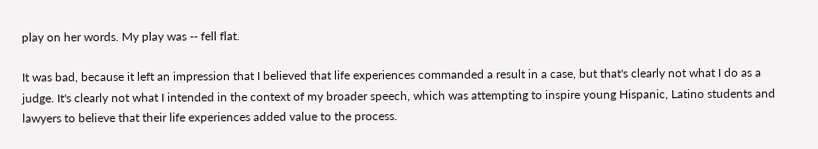play on her words. My play was -- fell flat.

It was bad, because it left an impression that I believed that life experiences commanded a result in a case, but that's clearly not what I do as a judge. It's clearly not what I intended in the context of my broader speech, which was attempting to inspire young Hispanic, Latino students and lawyers to believe that their life experiences added value to the process.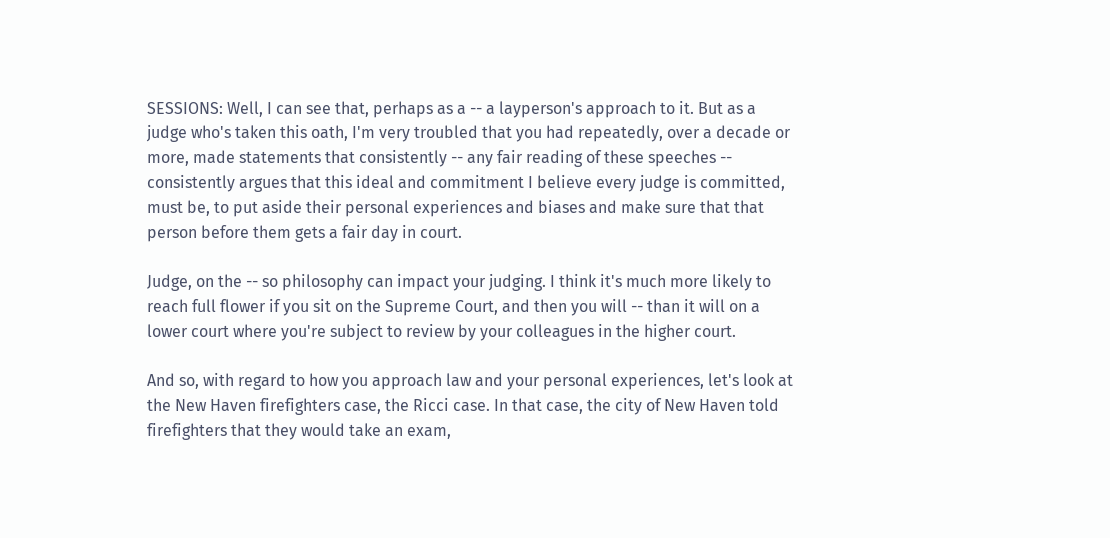SESSIONS: Well, I can see that, perhaps as a -- a layperson's approach to it. But as a judge who's taken this oath, I'm very troubled that you had repeatedly, over a decade or more, made statements that consistently -- any fair reading of these speeches -- consistently argues that this ideal and commitment I believe every judge is committed, must be, to put aside their personal experiences and biases and make sure that that person before them gets a fair day in court.

Judge, on the -- so philosophy can impact your judging. I think it's much more likely to reach full flower if you sit on the Supreme Court, and then you will -- than it will on a lower court where you're subject to review by your colleagues in the higher court.

And so, with regard to how you approach law and your personal experiences, let's look at the New Haven firefighters case, the Ricci case. In that case, the city of New Haven told firefighters that they would take an exam,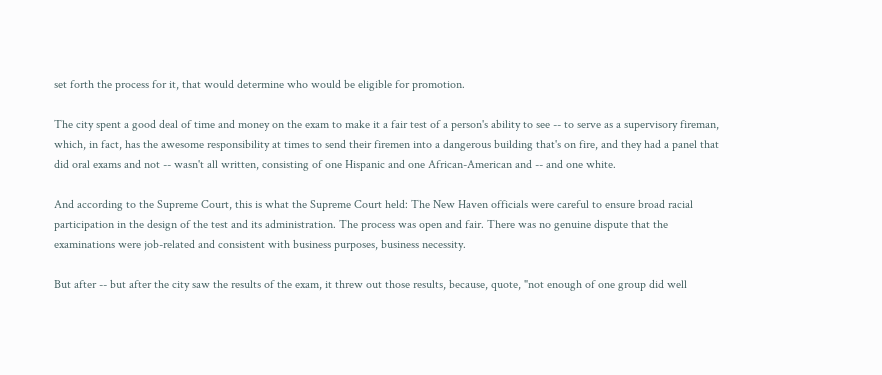set forth the process for it, that would determine who would be eligible for promotion.

The city spent a good deal of time and money on the exam to make it a fair test of a person's ability to see -- to serve as a supervisory fireman, which, in fact, has the awesome responsibility at times to send their firemen into a dangerous building that's on fire, and they had a panel that did oral exams and not -- wasn't all written, consisting of one Hispanic and one African-American and -- and one white.

And according to the Supreme Court, this is what the Supreme Court held: The New Haven officials were careful to ensure broad racial participation in the design of the test and its administration. The process was open and fair. There was no genuine dispute that the examinations were job-related and consistent with business purposes, business necessity.

But after -- but after the city saw the results of the exam, it threw out those results, because, quote, "not enough of one group did well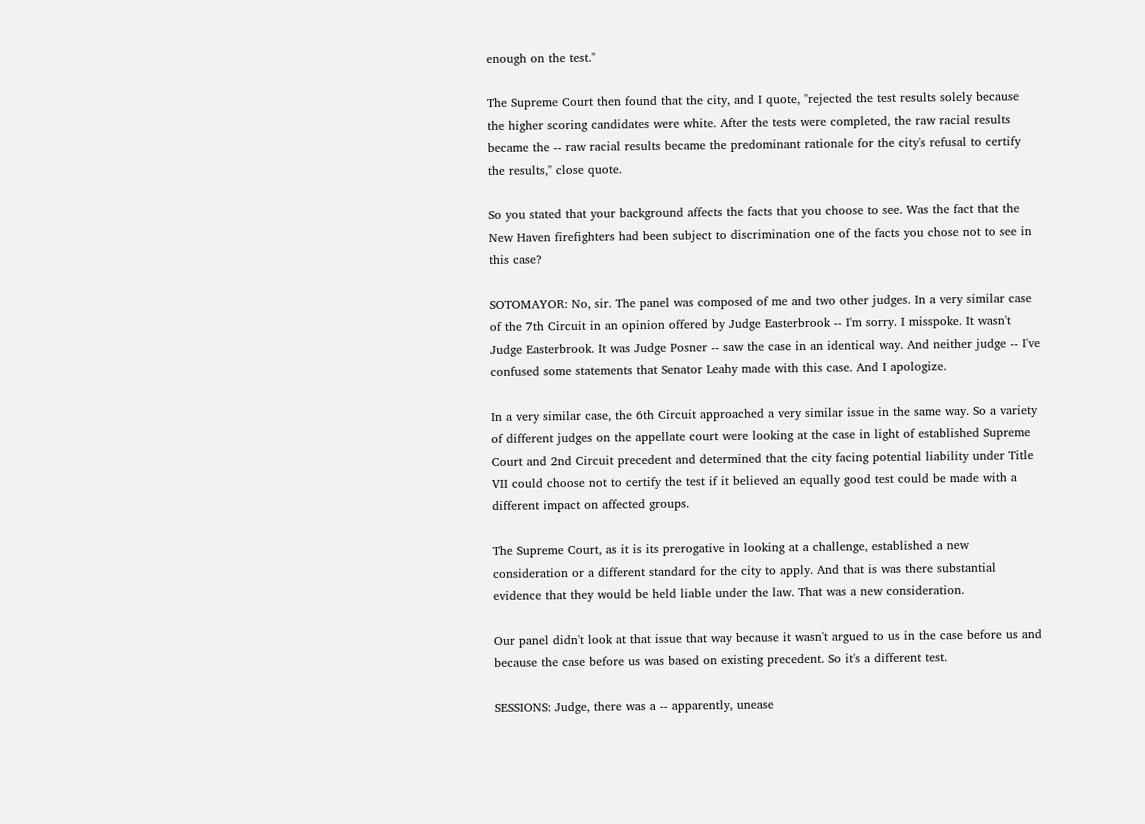enough on the test."

The Supreme Court then found that the city, and I quote, "rejected the test results solely because the higher scoring candidates were white. After the tests were completed, the raw racial results became the -- raw racial results became the predominant rationale for the city's refusal to certify the results," close quote.

So you stated that your background affects the facts that you choose to see. Was the fact that the New Haven firefighters had been subject to discrimination one of the facts you chose not to see in this case?

SOTOMAYOR: No, sir. The panel was composed of me and two other judges. In a very similar case of the 7th Circuit in an opinion offered by Judge Easterbrook -- I'm sorry. I misspoke. It wasn't Judge Easterbrook. It was Judge Posner -- saw the case in an identical way. And neither judge -- I've confused some statements that Senator Leahy made with this case. And I apologize.

In a very similar case, the 6th Circuit approached a very similar issue in the same way. So a variety of different judges on the appellate court were looking at the case in light of established Supreme Court and 2nd Circuit precedent and determined that the city facing potential liability under Title VII could choose not to certify the test if it believed an equally good test could be made with a different impact on affected groups.

The Supreme Court, as it is its prerogative in looking at a challenge, established a new consideration or a different standard for the city to apply. And that is was there substantial evidence that they would be held liable under the law. That was a new consideration.

Our panel didn't look at that issue that way because it wasn't argued to us in the case before us and because the case before us was based on existing precedent. So it's a different test.

SESSIONS: Judge, there was a -- apparently, unease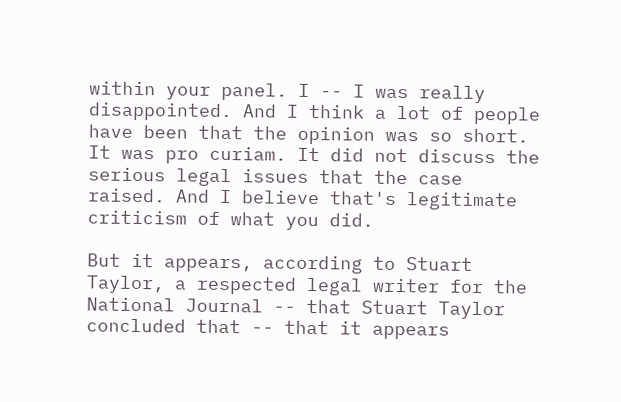within your panel. I -- I was really disappointed. And I think a lot of people have been that the opinion was so short. It was pro curiam. It did not discuss the serious legal issues that the case raised. And I believe that's legitimate criticism of what you did.

But it appears, according to Stuart Taylor, a respected legal writer for the National Journal -- that Stuart Taylor concluded that -- that it appears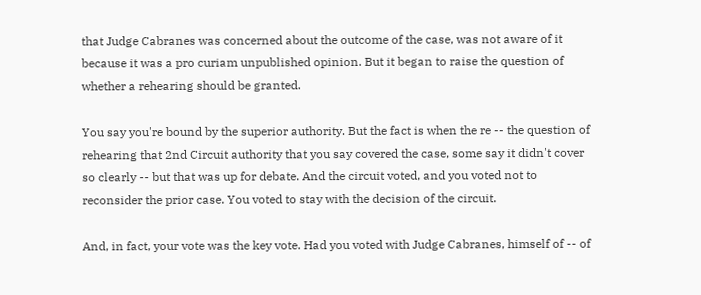that Judge Cabranes was concerned about the outcome of the case, was not aware of it because it was a pro curiam unpublished opinion. But it began to raise the question of whether a rehearing should be granted.

You say you're bound by the superior authority. But the fact is when the re -- the question of rehearing that 2nd Circuit authority that you say covered the case, some say it didn't cover so clearly -- but that was up for debate. And the circuit voted, and you voted not to reconsider the prior case. You voted to stay with the decision of the circuit.

And, in fact, your vote was the key vote. Had you voted with Judge Cabranes, himself of -- of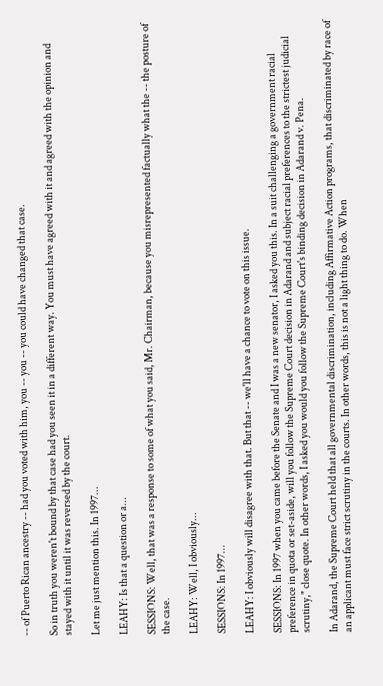-- of Puerto Rican ancestry -- had you voted with him, you -- you -- you could have changed that case.

So in truth you weren't bound by that case had you seen it in a different way. You must have agreed with it and agreed with the opinion and stayed with it until it was reversed by the court.

Let me just mention this. In 1997...

LEAHY: Is that a question or a...

SESSIONS: Well, that was a response to some of what you said, Mr. Chairman, because you misrepresented factually what the -- the posture of the case.

LEAHY: Well, I obviously...

SESSIONS: In 1997...

LEAHY: I obviously will disagree with that. But that -- we'll have a chance to vote on this issue.

SESSIONS: In 1997 when you came before the Senate and I was a new senator, I asked you this. In a suit challenging a government racial preference in quota or set-aside, will you follow the Supreme Court decision in Adarand and subject racial preferences to the strictest judicial scrutiny," close quote. In other words, I asked you would you follow the Supreme Court's binding decision in Adarand v. Pena.

In Adarand, the Supreme Court held that all governmental discrimination, including Affirmative Action programs, that discriminated by race of an applicant must face strict scrutiny in the courts. In other words, this is not a light thing to do. When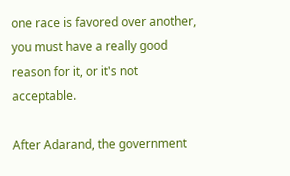one race is favored over another, you must have a really good reason for it, or it's not acceptable.

After Adarand, the government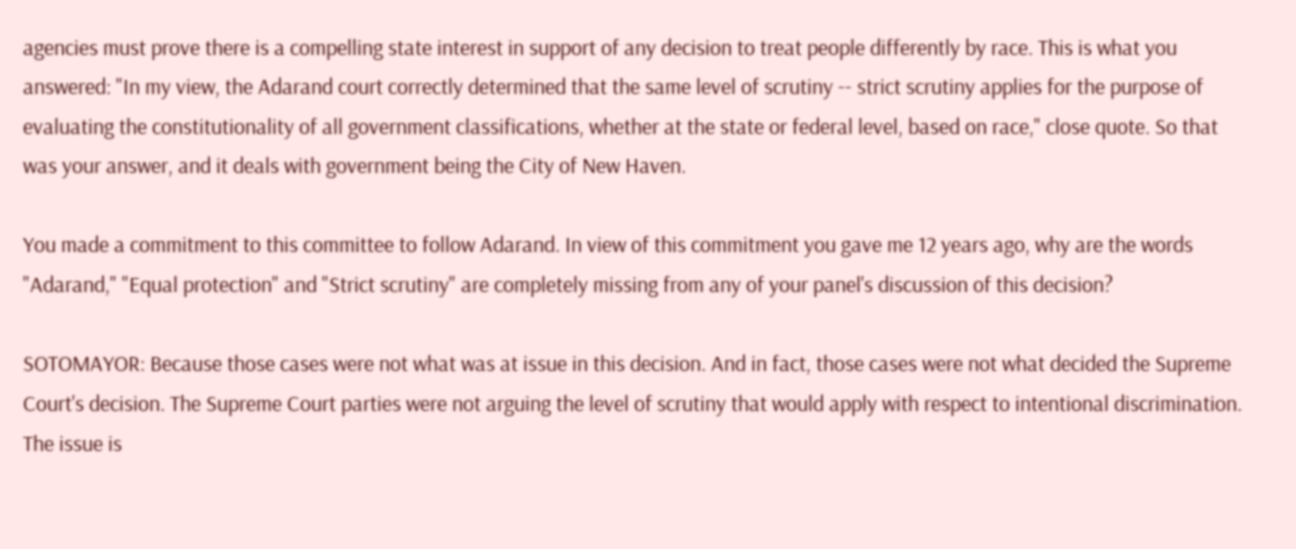agencies must prove there is a compelling state interest in support of any decision to treat people differently by race. This is what you answered: "In my view, the Adarand court correctly determined that the same level of scrutiny -- strict scrutiny applies for the purpose of evaluating the constitutionality of all government classifications, whether at the state or federal level, based on race," close quote. So that was your answer, and it deals with government being the City of New Haven.

You made a commitment to this committee to follow Adarand. In view of this commitment you gave me 12 years ago, why are the words "Adarand," "Equal protection" and "Strict scrutiny" are completely missing from any of your panel's discussion of this decision?

SOTOMAYOR: Because those cases were not what was at issue in this decision. And in fact, those cases were not what decided the Supreme Court's decision. The Supreme Court parties were not arguing the level of scrutiny that would apply with respect to intentional discrimination. The issue is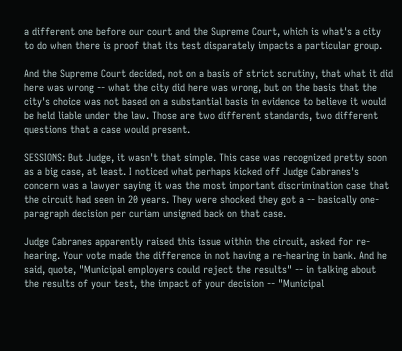a different one before our court and the Supreme Court, which is what's a city to do when there is proof that its test disparately impacts a particular group.

And the Supreme Court decided, not on a basis of strict scrutiny, that what it did here was wrong -- what the city did here was wrong, but on the basis that the city's choice was not based on a substantial basis in evidence to believe it would be held liable under the law. Those are two different standards, two different questions that a case would present.

SESSIONS: But Judge, it wasn't that simple. This case was recognized pretty soon as a big case, at least. I noticed what perhaps kicked off Judge Cabranes's concern was a lawyer saying it was the most important discrimination case that the circuit had seen in 20 years. They were shocked they got a -- basically one-paragraph decision per curiam unsigned back on that case.

Judge Cabranes apparently raised this issue within the circuit, asked for re-hearing. Your vote made the difference in not having a re-hearing in bank. And he said, quote, "Municipal employers could reject the results" -- in talking about the results of your test, the impact of your decision -- "Municipal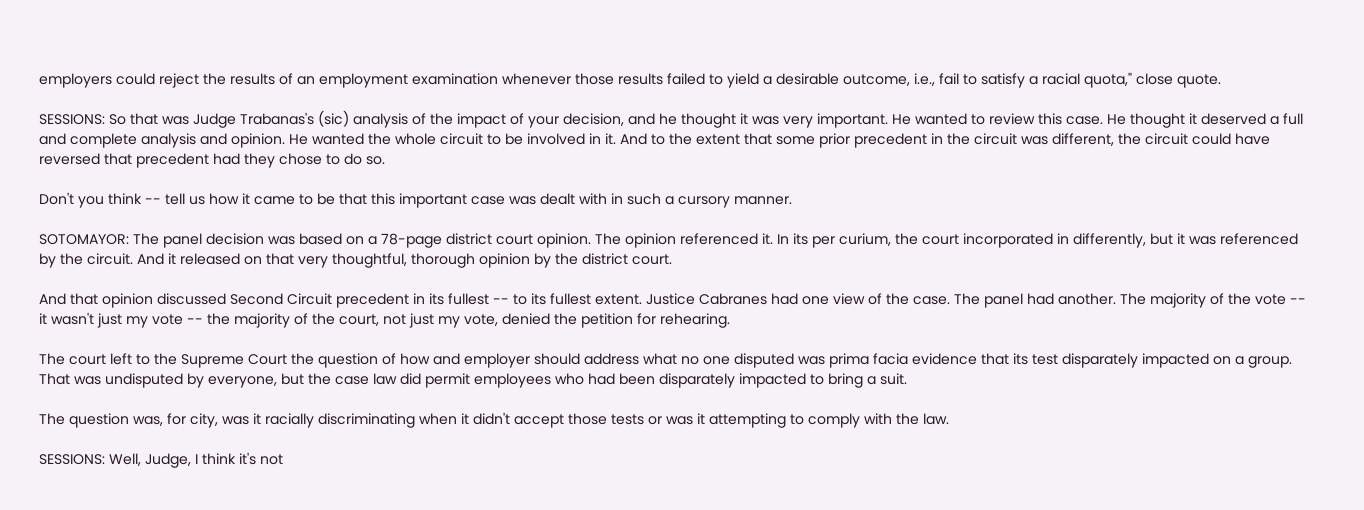employers could reject the results of an employment examination whenever those results failed to yield a desirable outcome, i.e., fail to satisfy a racial quota," close quote.

SESSIONS: So that was Judge Trabanas's (sic) analysis of the impact of your decision, and he thought it was very important. He wanted to review this case. He thought it deserved a full and complete analysis and opinion. He wanted the whole circuit to be involved in it. And to the extent that some prior precedent in the circuit was different, the circuit could have reversed that precedent had they chose to do so.

Don't you think -- tell us how it came to be that this important case was dealt with in such a cursory manner.

SOTOMAYOR: The panel decision was based on a 78-page district court opinion. The opinion referenced it. In its per curium, the court incorporated in differently, but it was referenced by the circuit. And it released on that very thoughtful, thorough opinion by the district court.

And that opinion discussed Second Circuit precedent in its fullest -- to its fullest extent. Justice Cabranes had one view of the case. The panel had another. The majority of the vote -- it wasn't just my vote -- the majority of the court, not just my vote, denied the petition for rehearing.

The court left to the Supreme Court the question of how and employer should address what no one disputed was prima facia evidence that its test disparately impacted on a group. That was undisputed by everyone, but the case law did permit employees who had been disparately impacted to bring a suit.

The question was, for city, was it racially discriminating when it didn't accept those tests or was it attempting to comply with the law.

SESSIONS: Well, Judge, I think it's not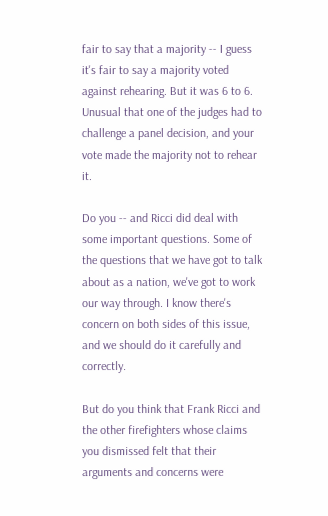fair to say that a majority -- I guess it's fair to say a majority voted against rehearing. But it was 6 to 6. Unusual that one of the judges had to challenge a panel decision, and your vote made the majority not to rehear it.

Do you -- and Ricci did deal with some important questions. Some of the questions that we have got to talk about as a nation, we've got to work our way through. I know there's concern on both sides of this issue, and we should do it carefully and correctly.

But do you think that Frank Ricci and the other firefighters whose claims you dismissed felt that their arguments and concerns were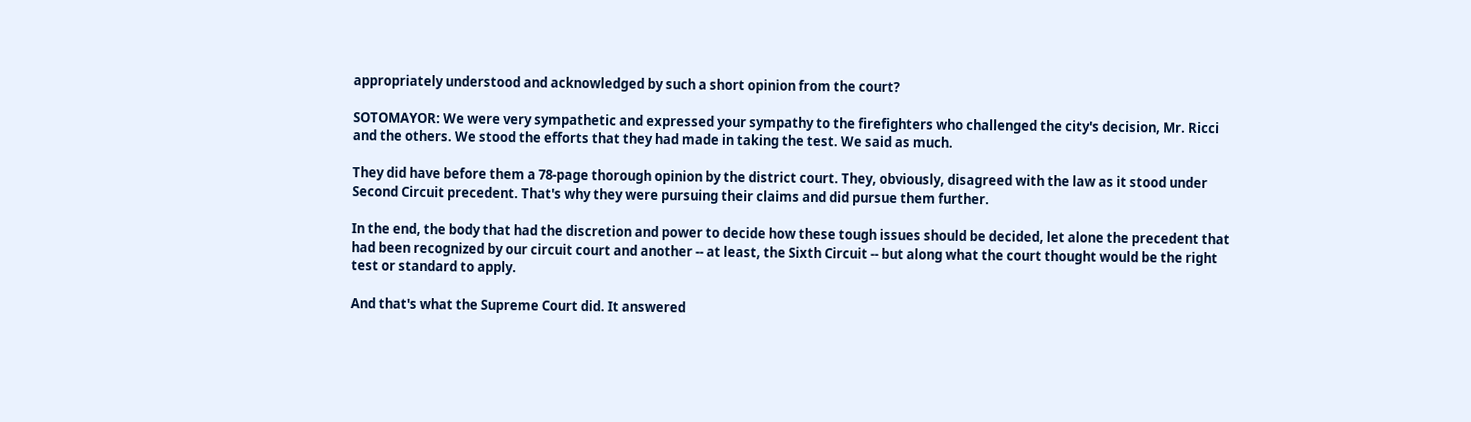appropriately understood and acknowledged by such a short opinion from the court?

SOTOMAYOR: We were very sympathetic and expressed your sympathy to the firefighters who challenged the city's decision, Mr. Ricci and the others. We stood the efforts that they had made in taking the test. We said as much.

They did have before them a 78-page thorough opinion by the district court. They, obviously, disagreed with the law as it stood under Second Circuit precedent. That's why they were pursuing their claims and did pursue them further.

In the end, the body that had the discretion and power to decide how these tough issues should be decided, let alone the precedent that had been recognized by our circuit court and another -- at least, the Sixth Circuit -- but along what the court thought would be the right test or standard to apply.

And that's what the Supreme Court did. It answered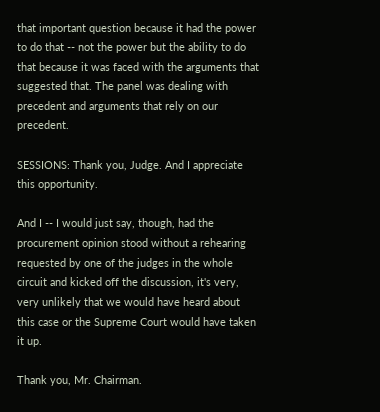that important question because it had the power to do that -- not the power but the ability to do that because it was faced with the arguments that suggested that. The panel was dealing with precedent and arguments that rely on our precedent.

SESSIONS: Thank you, Judge. And I appreciate this opportunity.

And I -- I would just say, though, had the procurement opinion stood without a rehearing requested by one of the judges in the whole circuit and kicked off the discussion, it's very, very unlikely that we would have heard about this case or the Supreme Court would have taken it up.

Thank you, Mr. Chairman.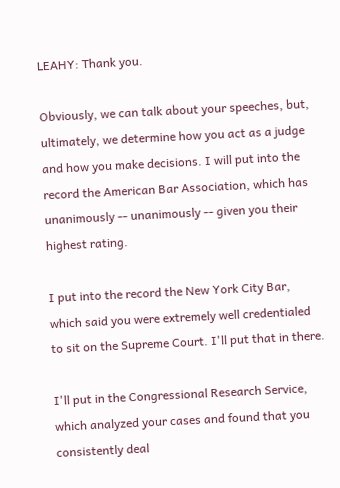LEAHY: Thank you.

Obviously, we can talk about your speeches, but, ultimately, we determine how you act as a judge and how you make decisions. I will put into the record the American Bar Association, which has unanimously -- unanimously -- given you their highest rating.

I put into the record the New York City Bar, which said you were extremely well credentialed to sit on the Supreme Court. I'll put that in there.

I'll put in the Congressional Research Service, which analyzed your cases and found that you consistently deal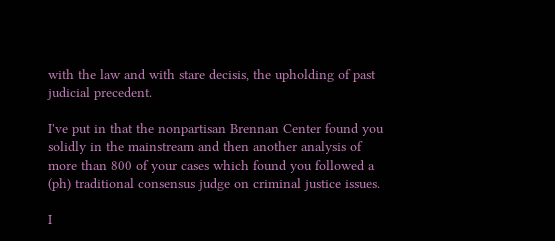with the law and with stare decisis, the upholding of past judicial precedent.

I've put in that the nonpartisan Brennan Center found you solidly in the mainstream and then another analysis of more than 800 of your cases which found you followed a (ph) traditional consensus judge on criminal justice issues.

I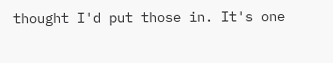thought I'd put those in. It's one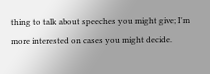thing to talk about speeches you might give; I'm more interested on cases you might decide.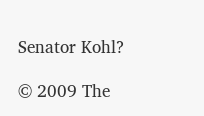Senator Kohl?

© 2009 The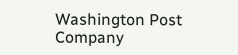Washington Post Company